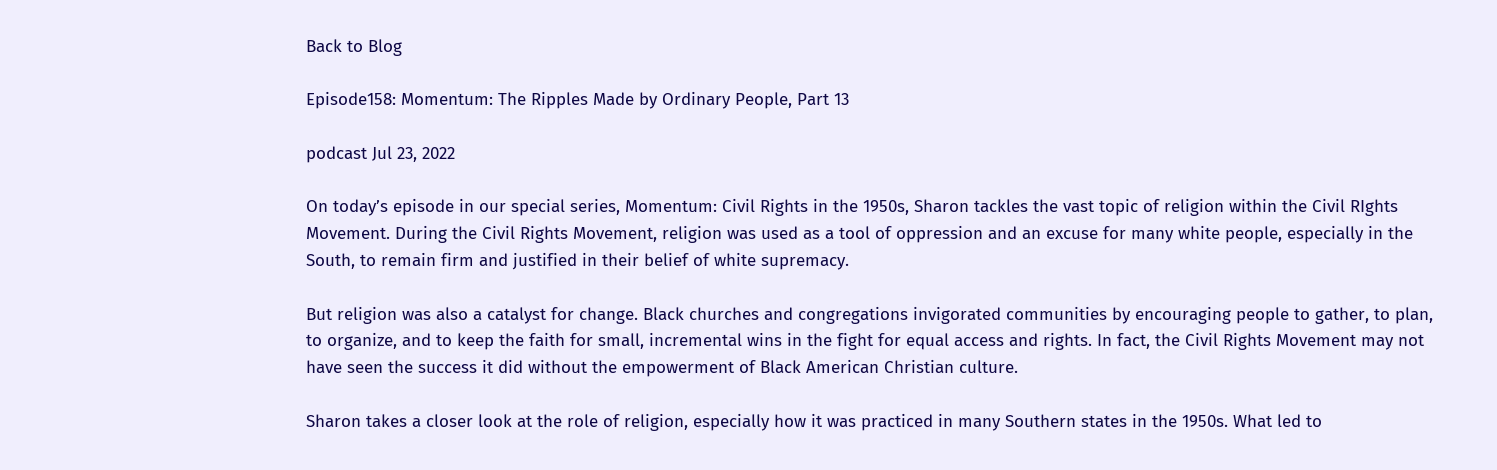Back to Blog

Episode158: Momentum: The Ripples Made by Ordinary People, Part 13

podcast Jul 23, 2022

On today’s episode in our special series, Momentum: Civil Rights in the 1950s, Sharon tackles the vast topic of religion within the Civil RIghts Movement. During the Civil Rights Movement, religion was used as a tool of oppression and an excuse for many white people, especially in the South, to remain firm and justified in their belief of white supremacy.

But religion was also a catalyst for change. Black churches and congregations invigorated communities by encouraging people to gather, to plan, to organize, and to keep the faith for small, incremental wins in the fight for equal access and rights. In fact, the Civil Rights Movement may not have seen the success it did without the empowerment of Black American Christian culture.

Sharon takes a closer look at the role of religion, especially how it was practiced in many Southern states in the 1950s. What led to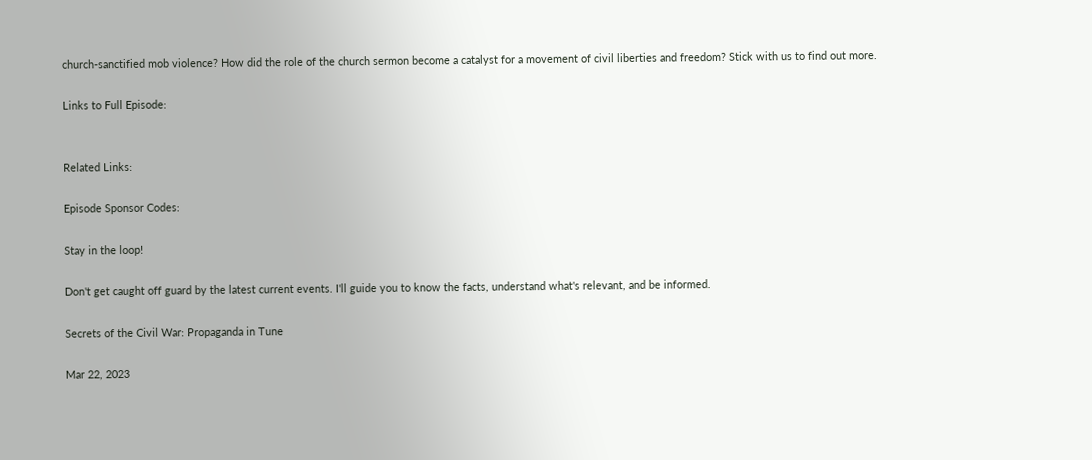church-sanctified mob violence? How did the role of the church sermon become a catalyst for a movement of civil liberties and freedom? Stick with us to find out more.

Links to Full Episode:


Related Links:

Episode Sponsor Codes:

Stay in the loop!

Don't get caught off guard by the latest current events. I'll guide you to know the facts, understand what's relevant, and be informed.

Secrets of the Civil War: Propaganda in Tune

Mar 22, 2023